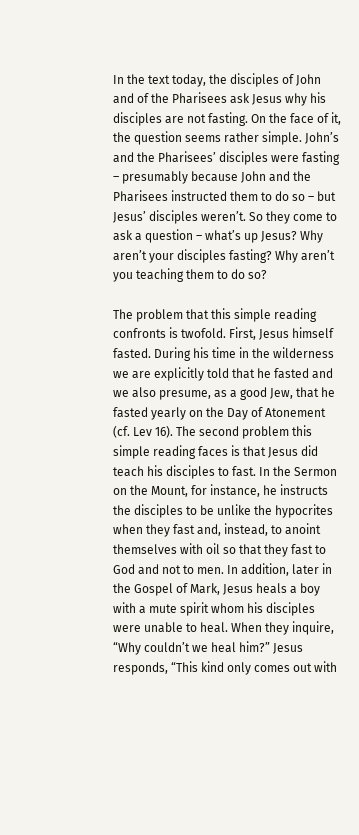In the text today, the disciples of John and of the Pharisees ask Jesus why his disciples are not fasting. On the face of it, the question seems rather simple. John’s and the Pharisees’ disciples were fasting – presumably because John and the Pharisees instructed them to do so – but Jesus’ disciples weren’t. So they come to ask a question – what’s up Jesus? Why aren’t your disciples fasting? Why aren’t you teaching them to do so?

The problem that this simple reading confronts is twofold. First, Jesus himself fasted. During his time in the wilderness we are explicitly told that he fasted and we also presume, as a good Jew, that he fasted yearly on the Day of Atonement (cf. Lev 16). The second problem this simple reading faces is that Jesus did teach his disciples to fast. In the Sermon on the Mount, for instance, he instructs the disciples to be unlike the hypocrites when they fast and, instead, to anoint themselves with oil so that they fast to God and not to men. In addition, later in the Gospel of Mark, Jesus heals a boy with a mute spirit whom his disciples were unable to heal. When they inquire, “Why couldn’t we heal him?” Jesus responds, “This kind only comes out with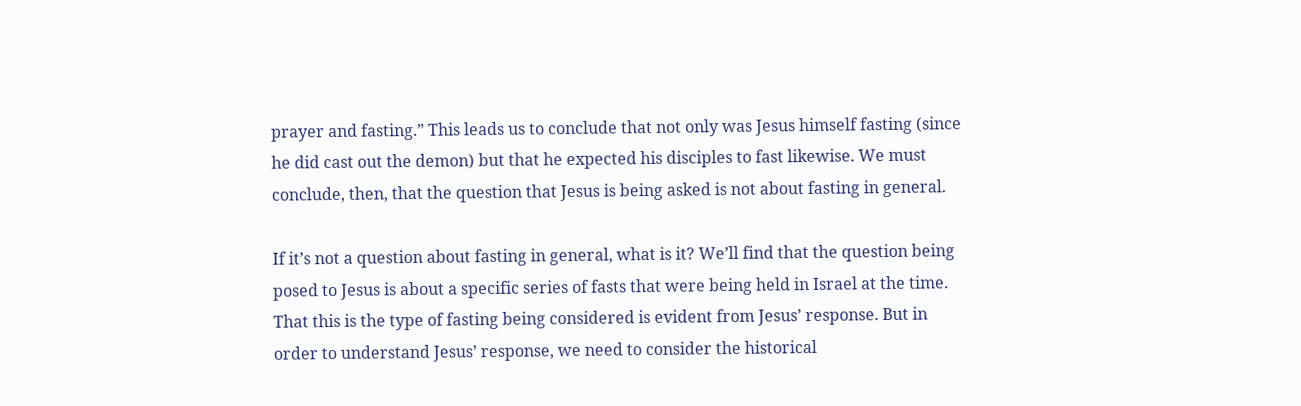prayer and fasting.” This leads us to conclude that not only was Jesus himself fasting (since he did cast out the demon) but that he expected his disciples to fast likewise. We must conclude, then, that the question that Jesus is being asked is not about fasting in general.

If it’s not a question about fasting in general, what is it? We’ll find that the question being posed to Jesus is about a specific series of fasts that were being held in Israel at the time. That this is the type of fasting being considered is evident from Jesus’ response. But in order to understand Jesus’ response, we need to consider the historical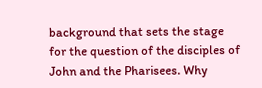background that sets the stage for the question of the disciples of John and the Pharisees. Why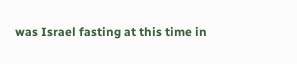was Israel fasting at this time in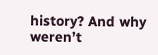history? And why weren’t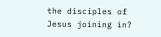the disciples of Jesus joining in?